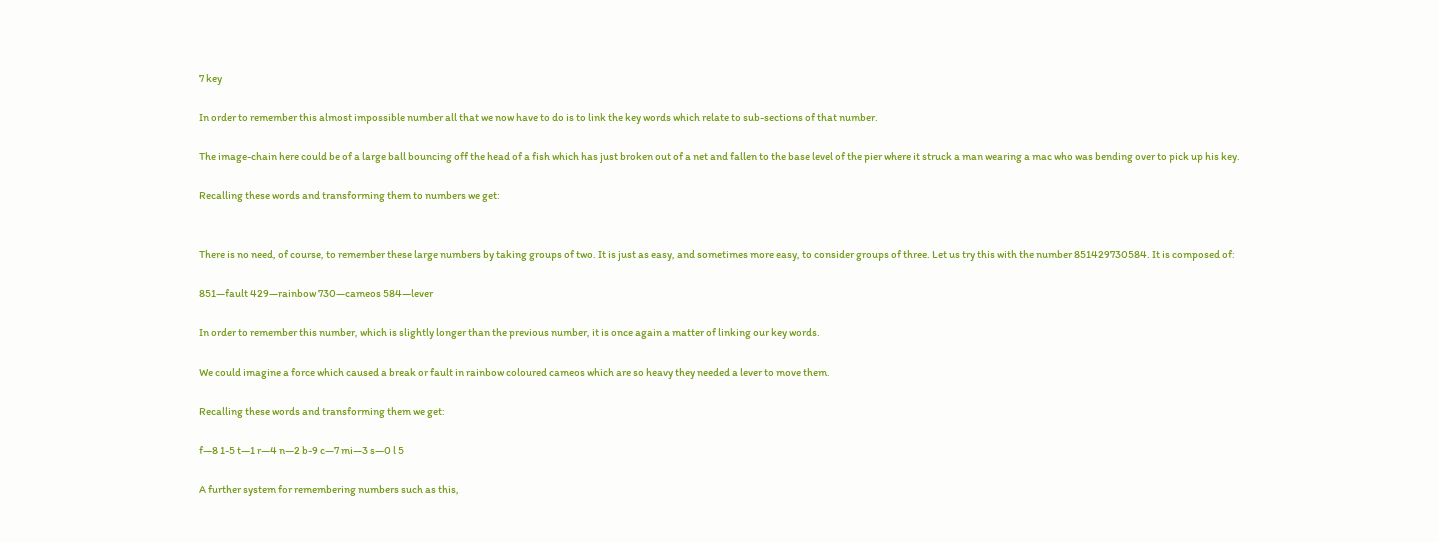7 key

In order to remember this almost impossible number all that we now have to do is to link the key words which relate to sub-sections of that number.

The image-chain here could be of a large ball bouncing off the head of a fish which has just broken out of a net and fallen to the base level of the pier where it struck a man wearing a mac who was bending over to pick up his key.

Recalling these words and transforming them to numbers we get:


There is no need, of course, to remember these large numbers by taking groups of two. It is just as easy, and sometimes more easy, to consider groups of three. Let us try this with the number 851429730584. It is composed of:

851—fault 429—rainbow 730—cameos 584—lever

In order to remember this number, which is slightly longer than the previous number, it is once again a matter of linking our key words.

We could imagine a force which caused a break or fault in rainbow coloured cameos which are so heavy they needed a lever to move them.

Recalling these words and transforming them we get:

f—8 1-5 t—1 r—4 n—2 b-9 c—7 mi—3 s—0 l 5

A further system for remembering numbers such as this,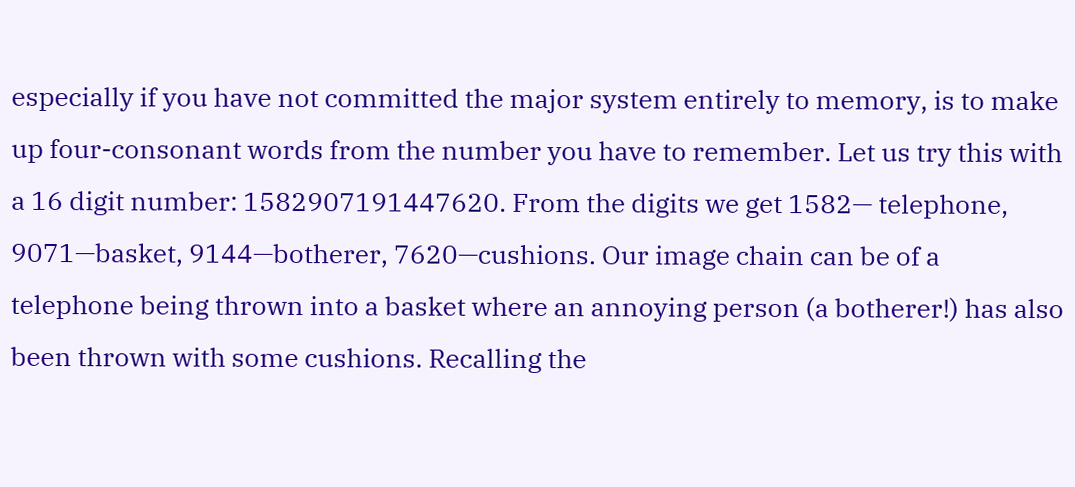especially if you have not committed the major system entirely to memory, is to make up four-consonant words from the number you have to remember. Let us try this with a 16 digit number: 1582907191447620. From the digits we get 1582— telephone, 9071—basket, 9144—botherer, 7620—cushions. Our image chain can be of a telephone being thrown into a basket where an annoying person (a botherer!) has also been thrown with some cushions. Recalling the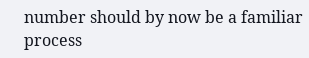number should by now be a familiar process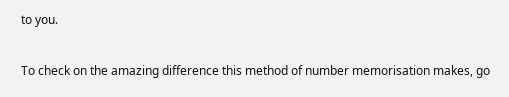to you.

To check on the amazing difference this method of number memorisation makes, go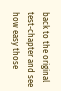back to the original test-chapter and see how easy those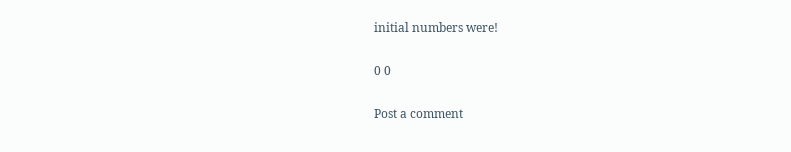initial numbers were!

0 0

Post a comment